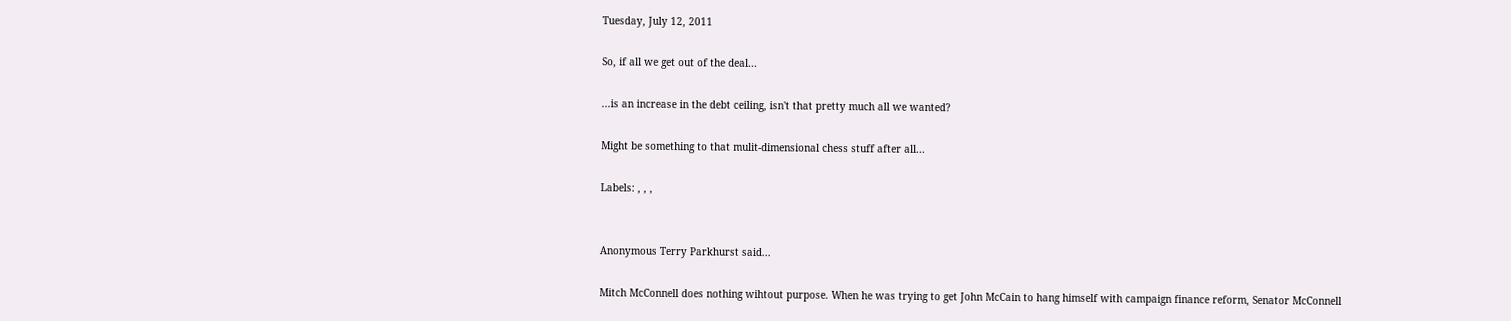Tuesday, July 12, 2011

So, if all we get out of the deal...

...is an increase in the debt ceiling, isn't that pretty much all we wanted?

Might be something to that mulit-dimensional chess stuff after all...

Labels: , , ,


Anonymous Terry Parkhurst said...

Mitch McConnell does nothing wihtout purpose. When he was trying to get John McCain to hang himself with campaign finance reform, Senator McConnell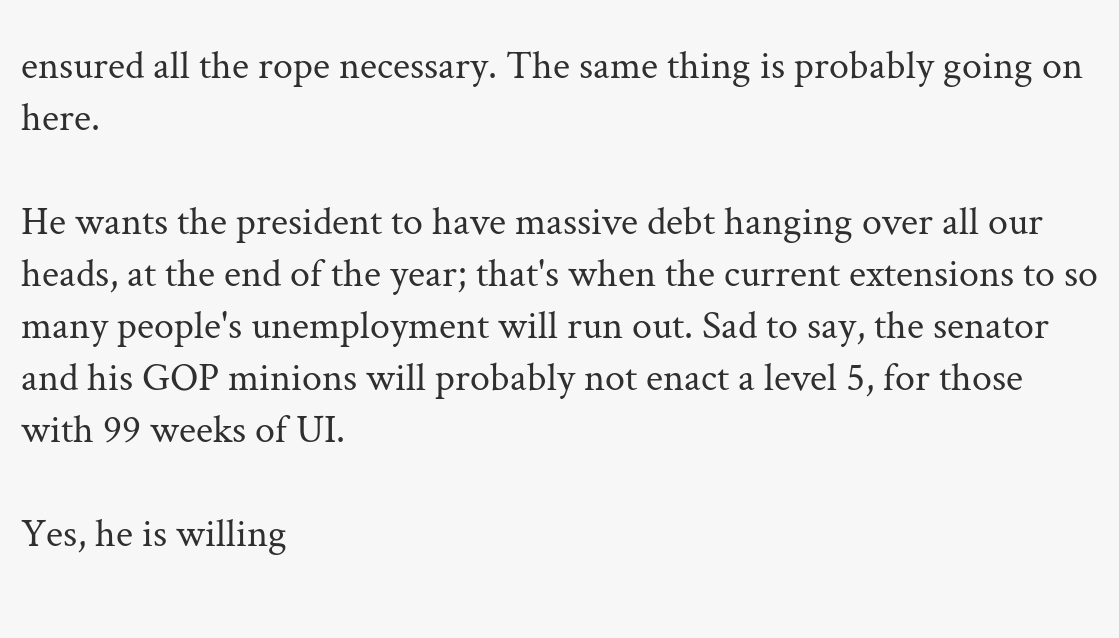ensured all the rope necessary. The same thing is probably going on here.

He wants the president to have massive debt hanging over all our heads, at the end of the year; that's when the current extensions to so many people's unemployment will run out. Sad to say, the senator and his GOP minions will probably not enact a level 5, for those with 99 weeks of UI.

Yes, he is willing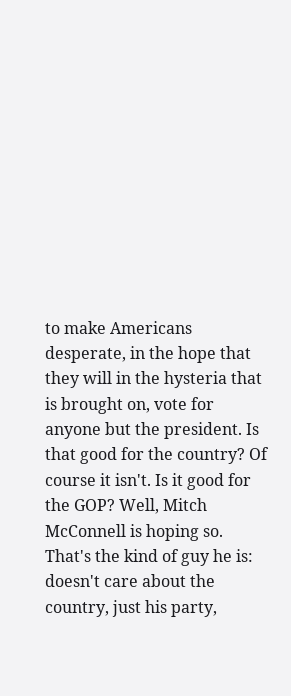to make Americans desperate, in the hope that they will in the hysteria that is brought on, vote for anyone but the president. Is that good for the country? Of course it isn't. Is it good for the GOP? Well, Mitch McConnell is hoping so. That's the kind of guy he is: doesn't care about the country, just his party,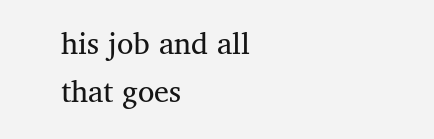his job and all that goes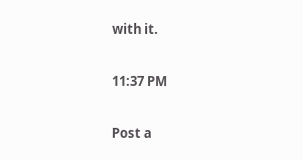with it.

11:37 PM

Post a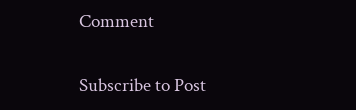Comment

Subscribe to Post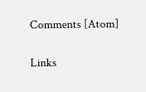Comments [Atom]

Links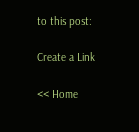to this post:

Create a Link

<< Home